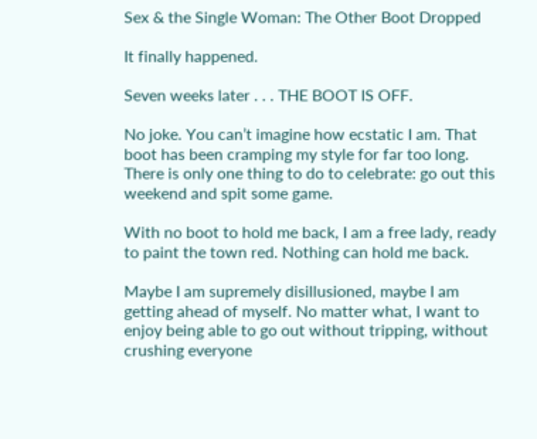Sex & the Single Woman: The Other Boot Dropped

It finally happened.

Seven weeks later . . . THE BOOT IS OFF.

No joke. You can’t imagine how ecstatic I am. That boot has been cramping my style for far too long. There is only one thing to do to celebrate: go out this weekend and spit some game.

With no boot to hold me back, I am a free lady, ready to paint the town red. Nothing can hold me back.

Maybe I am supremely disillusioned, maybe I am getting ahead of myself. No matter what, I want to enjoy being able to go out without tripping, without crushing everyone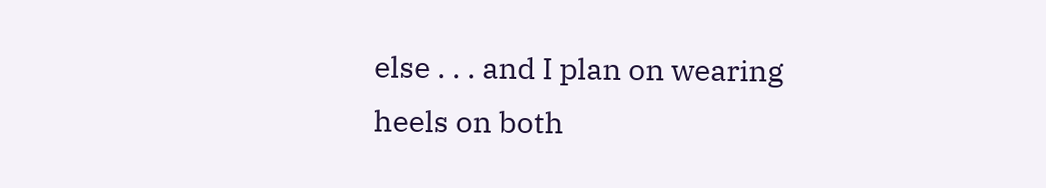else . . . and I plan on wearing heels on both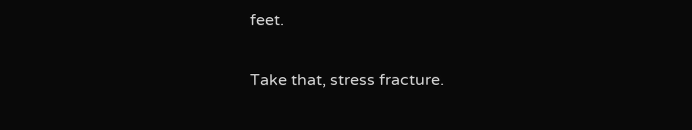feet.

Take that, stress fracture.